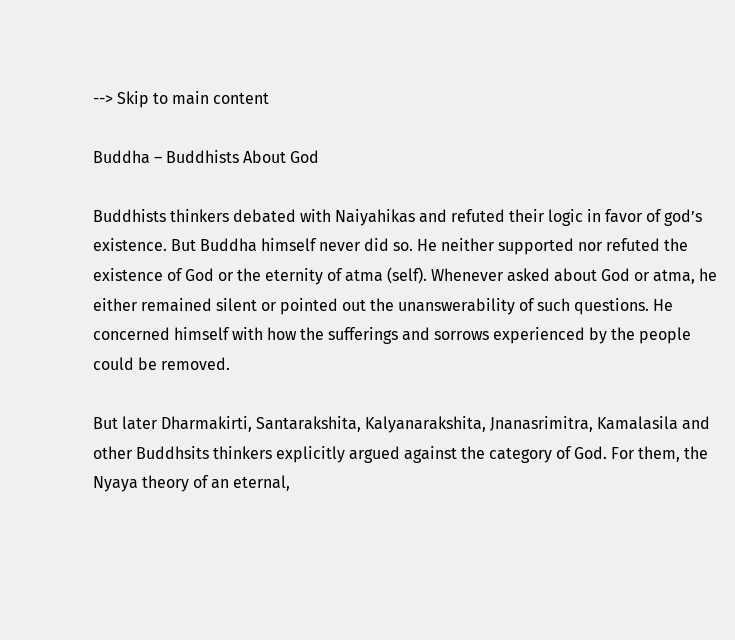--> Skip to main content

Buddha – Buddhists About God

Buddhists thinkers debated with Naiyahikas and refuted their logic in favor of god’s existence. But Buddha himself never did so. He neither supported nor refuted the existence of God or the eternity of atma (self). Whenever asked about God or atma, he either remained silent or pointed out the unanswerability of such questions. He concerned himself with how the sufferings and sorrows experienced by the people could be removed.

But later Dharmakirti, Santarakshita, Kalyanarakshita, Jnanasrimitra, Kamalasila and other Buddhsits thinkers explicitly argued against the category of God. For them, the Nyaya theory of an eternal,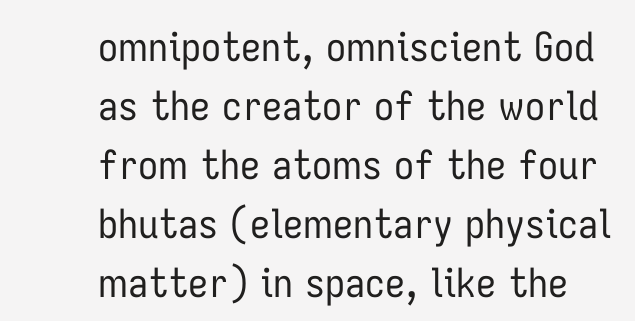omnipotent, omniscient God as the creator of the world from the atoms of the four bhutas (elementary physical matter) in space, like the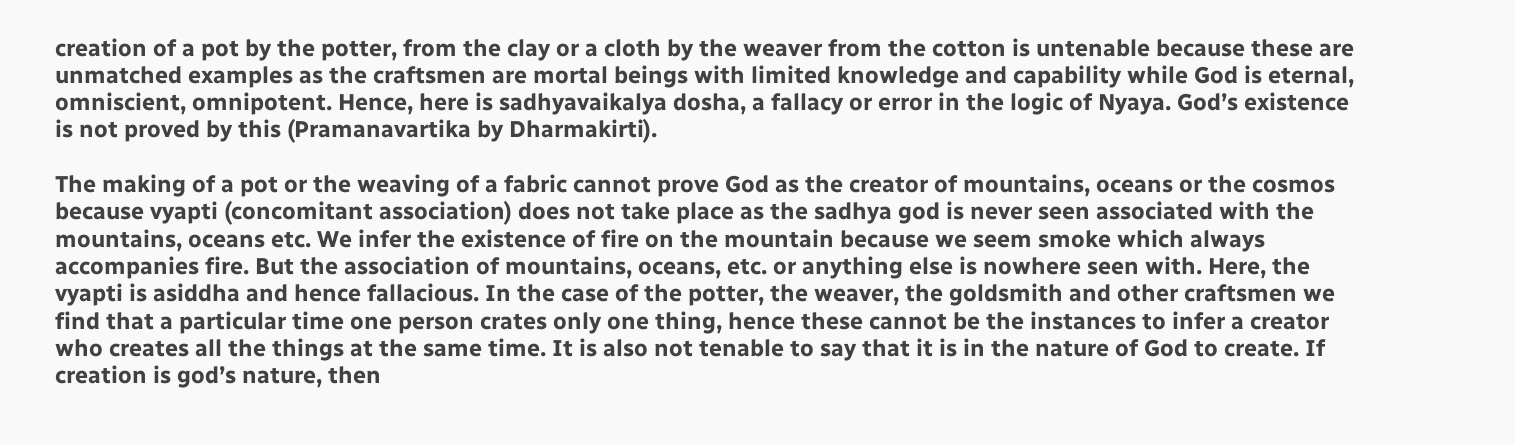creation of a pot by the potter, from the clay or a cloth by the weaver from the cotton is untenable because these are unmatched examples as the craftsmen are mortal beings with limited knowledge and capability while God is eternal, omniscient, omnipotent. Hence, here is sadhyavaikalya dosha, a fallacy or error in the logic of Nyaya. God’s existence is not proved by this (Pramanavartika by Dharmakirti).

The making of a pot or the weaving of a fabric cannot prove God as the creator of mountains, oceans or the cosmos because vyapti (concomitant association) does not take place as the sadhya god is never seen associated with the mountains, oceans etc. We infer the existence of fire on the mountain because we seem smoke which always accompanies fire. But the association of mountains, oceans, etc. or anything else is nowhere seen with. Here, the vyapti is asiddha and hence fallacious. In the case of the potter, the weaver, the goldsmith and other craftsmen we find that a particular time one person crates only one thing, hence these cannot be the instances to infer a creator who creates all the things at the same time. It is also not tenable to say that it is in the nature of God to create. If creation is god’s nature, then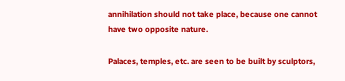annihilation should not take place, because one cannot have two opposite nature.

Palaces, temples, etc. are seen to be built by sculptors,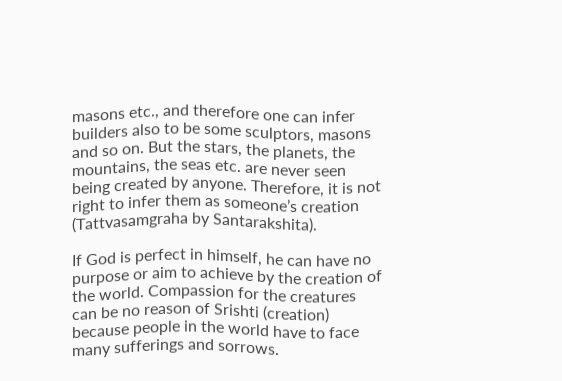masons etc., and therefore one can infer builders also to be some sculptors, masons and so on. But the stars, the planets, the mountains, the seas etc. are never seen being created by anyone. Therefore, it is not right to infer them as someone’s creation (Tattvasamgraha by Santarakshita).

If God is perfect in himself, he can have no purpose or aim to achieve by the creation of the world. Compassion for the creatures can be no reason of Srishti (creation) because people in the world have to face many sufferings and sorrows.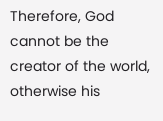Therefore, God cannot be the creator of the world, otherwise his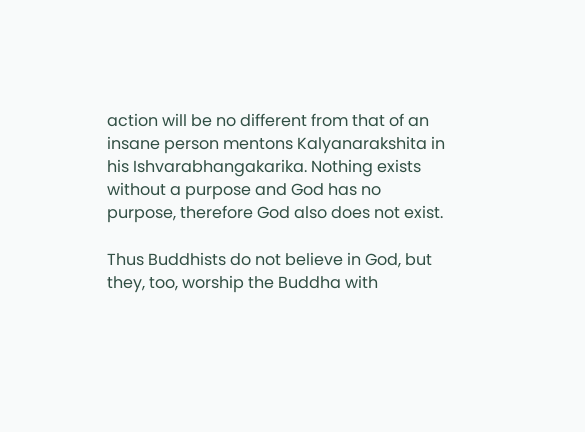action will be no different from that of an insane person mentons Kalyanarakshita in his Ishvarabhangakarika. Nothing exists without a purpose and God has no purpose, therefore God also does not exist.

Thus Buddhists do not believe in God, but they, too, worship the Buddha with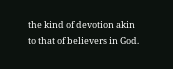the kind of devotion akin to that of believers in God.